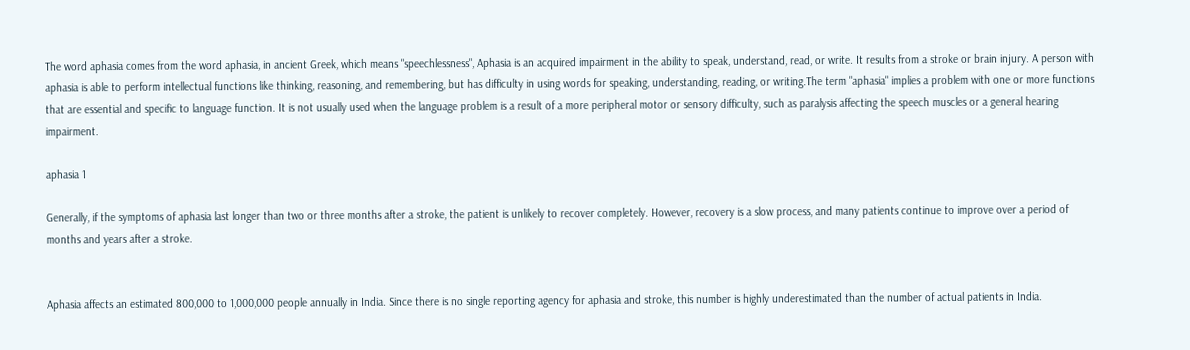The word aphasia comes from the word aphasia, in ancient Greek, which means "speechlessness", Aphasia is an acquired impairment in the ability to speak, understand, read, or write. It results from a stroke or brain injury. A person with aphasia is able to perform intellectual functions like thinking, reasoning, and remembering, but has difficulty in using words for speaking, understanding, reading, or writing.The term "aphasia" implies a problem with one or more functions that are essential and specific to language function. It is not usually used when the language problem is a result of a more peripheral motor or sensory difficulty, such as paralysis affecting the speech muscles or a general hearing impairment.

aphasia 1

Generally, if the symptoms of aphasia last longer than two or three months after a stroke, the patient is unlikely to recover completely. However, recovery is a slow process, and many patients continue to improve over a period of months and years after a stroke.


Aphasia affects an estimated 800,000 to 1,000,000 people annually in India. Since there is no single reporting agency for aphasia and stroke, this number is highly underestimated than the number of actual patients in India.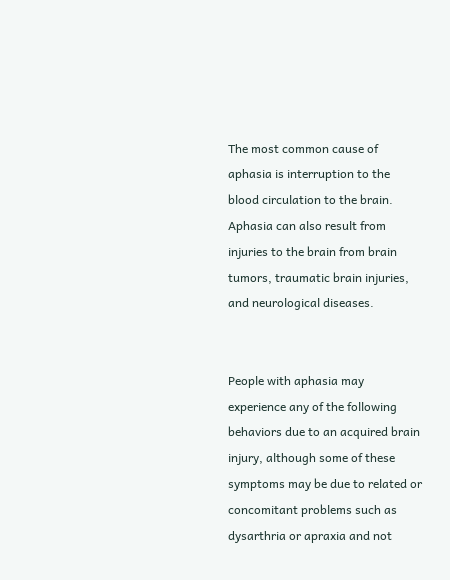The most common cause of aphasia is interruption to the blood circulation to the brain. Aphasia can also result from injuries to the brain from brain tumors, traumatic brain injuries, and neurological diseases.


People with aphasia may experience any of the following behaviors due to an acquired brain injury, although some of these symptoms may be due to related or concomitant problems such as dysarthria or apraxia and not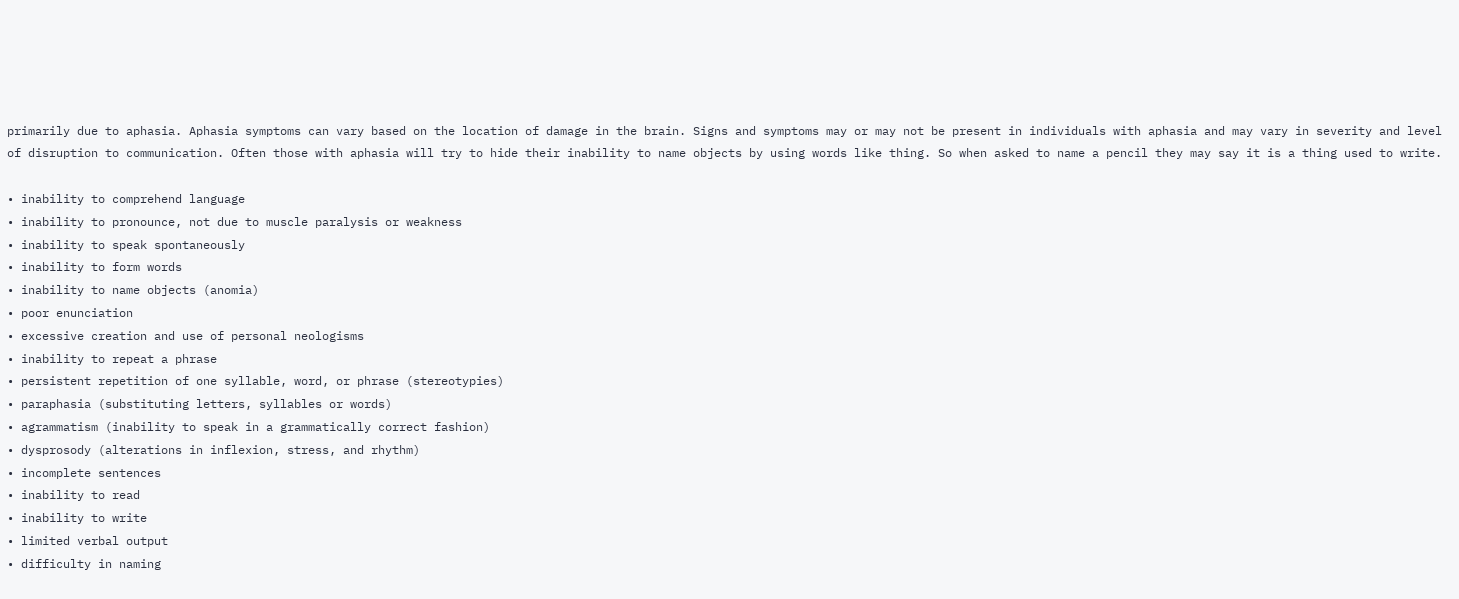primarily due to aphasia. Aphasia symptoms can vary based on the location of damage in the brain. Signs and symptoms may or may not be present in individuals with aphasia and may vary in severity and level of disruption to communication. Often those with aphasia will try to hide their inability to name objects by using words like thing. So when asked to name a pencil they may say it is a thing used to write.

• inability to comprehend language
• inability to pronounce, not due to muscle paralysis or weakness
• inability to speak spontaneously
• inability to form words
• inability to name objects (anomia)
• poor enunciation
• excessive creation and use of personal neologisms
• inability to repeat a phrase
• persistent repetition of one syllable, word, or phrase (stereotypies)
• paraphasia (substituting letters, syllables or words)
• agrammatism (inability to speak in a grammatically correct fashion)
• dysprosody (alterations in inflexion, stress, and rhythm)
• incomplete sentences
• inability to read
• inability to write
• limited verbal output
• difficulty in naming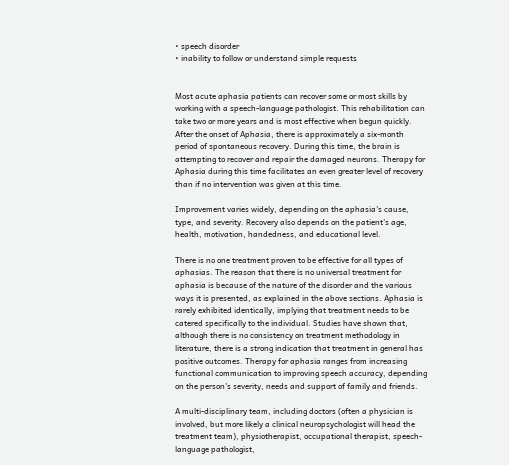• speech disorder
• inability to follow or understand simple requests


Most acute aphasia patients can recover some or most skills by working with a speech-language pathologist. This rehabilitation can take two or more years and is most effective when begun quickly. After the onset of Aphasia, there is approximately a six-month period of spontaneous recovery. During this time, the brain is attempting to recover and repair the damaged neurons. Therapy for Aphasia during this time facilitates an even greater level of recovery than if no intervention was given at this time.

Improvement varies widely, depending on the aphasia's cause, type, and severity. Recovery also depends on the patient's age, health, motivation, handedness, and educational level.

There is no one treatment proven to be effective for all types of aphasias. The reason that there is no universal treatment for aphasia is because of the nature of the disorder and the various ways it is presented, as explained in the above sections. Aphasia is rarely exhibited identically, implying that treatment needs to be catered specifically to the individual. Studies have shown that, although there is no consistency on treatment methodology in literature, there is a strong indication that treatment in general has positive outcomes. Therapy for aphasia ranges from increasing functional communication to improving speech accuracy, depending on the person's severity, needs and support of family and friends.

A multi-disciplinary team, including doctors (often a physician is involved, but more likely a clinical neuropsychologist will head the treatment team), physiotherapist, occupational therapist, speech-language pathologist,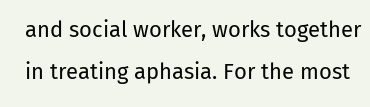and social worker, works together in treating aphasia. For the most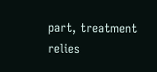part, treatment relies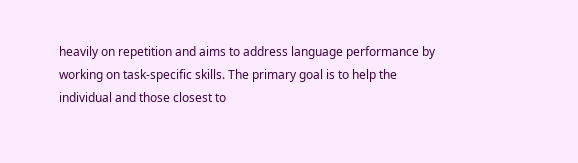heavily on repetition and aims to address language performance by working on task-specific skills. The primary goal is to help the individual and those closest to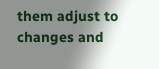them adjust to changes and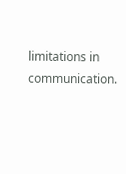limitations in communication.